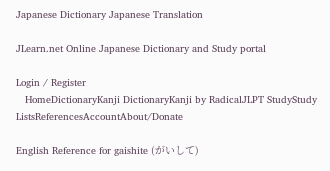Japanese Dictionary Japanese Translation

JLearn.net Online Japanese Dictionary and Study portal

Login / Register
   HomeDictionaryKanji DictionaryKanji by RadicalJLPT StudyStudy ListsReferencesAccountAbout/Donate

English Reference for gaishite (がいして)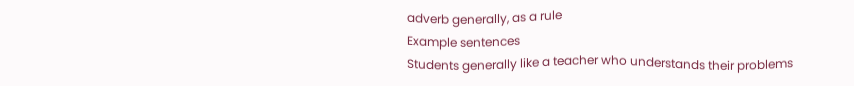adverb generally, as a rule
Example sentences
Students generally like a teacher who understands their problems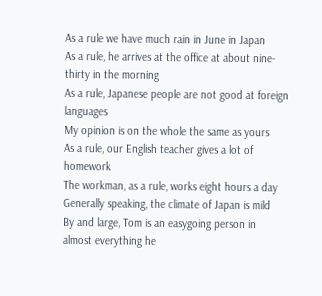As a rule we have much rain in June in Japan
As a rule, he arrives at the office at about nine-thirty in the morning
As a rule, Japanese people are not good at foreign languages
My opinion is on the whole the same as yours
As a rule, our English teacher gives a lot of homework
The workman, as a rule, works eight hours a day
Generally speaking, the climate of Japan is mild
By and large, Tom is an easygoing person in almost everything he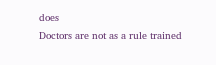does
Doctors are not as a rule trained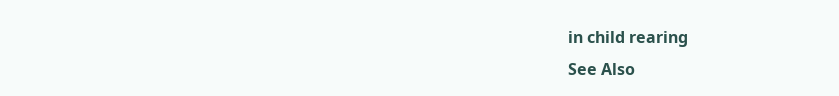in child rearing
See Also